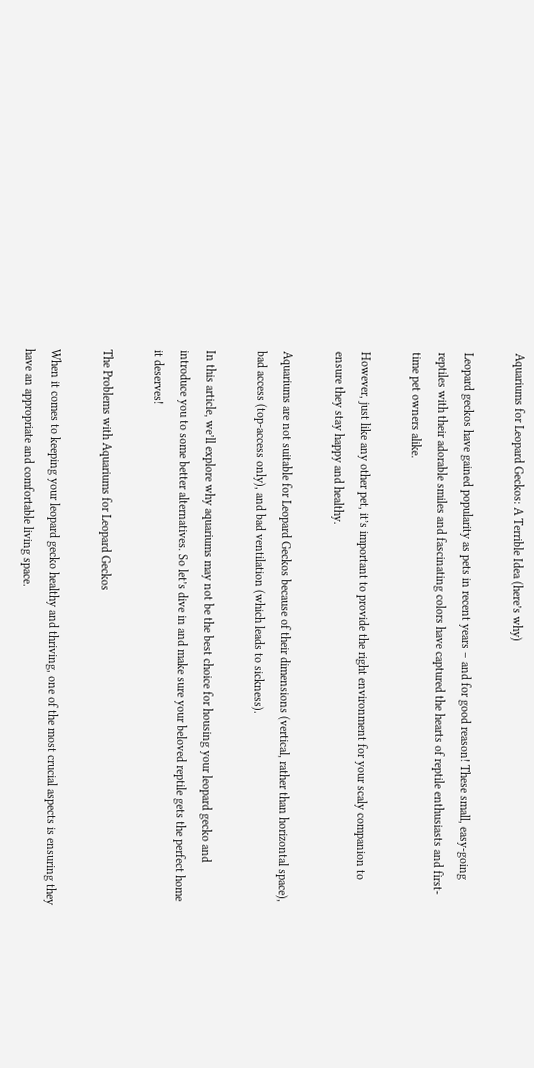Aquariums for Leopard Geckos: A Terrible Idea (here’s why)

Leopard geckos have gained popularity as pets in recent years – and for good reason! These small, easy-going reptiles with their adorable smiles and fascinating colors have captured the hearts of reptile enthusiasts and first-time pet owners alike.

However, just like any other pet, it’s important to provide the right environment for your scaly companion to ensure they stay happy and healthy.

Aquariums are not suitable for Leopard Geckos because of their dimensions (vertical, rather than horizontal space), bad access (top-access only), and bad ventilation (which leads to sickness).

In this article, we’ll explore why aquariums may not be the best choice for housing your leopard gecko and introduce you to some better alternatives. So let’s dive in and make sure your beloved reptile gets the perfect home it deserves!

The Problems with Aquariums for Leopard Geckos

When it comes to keeping your leopard gecko healthy and thriving, one of the most crucial aspects is ensuring they have an appropriate and comfortable living space.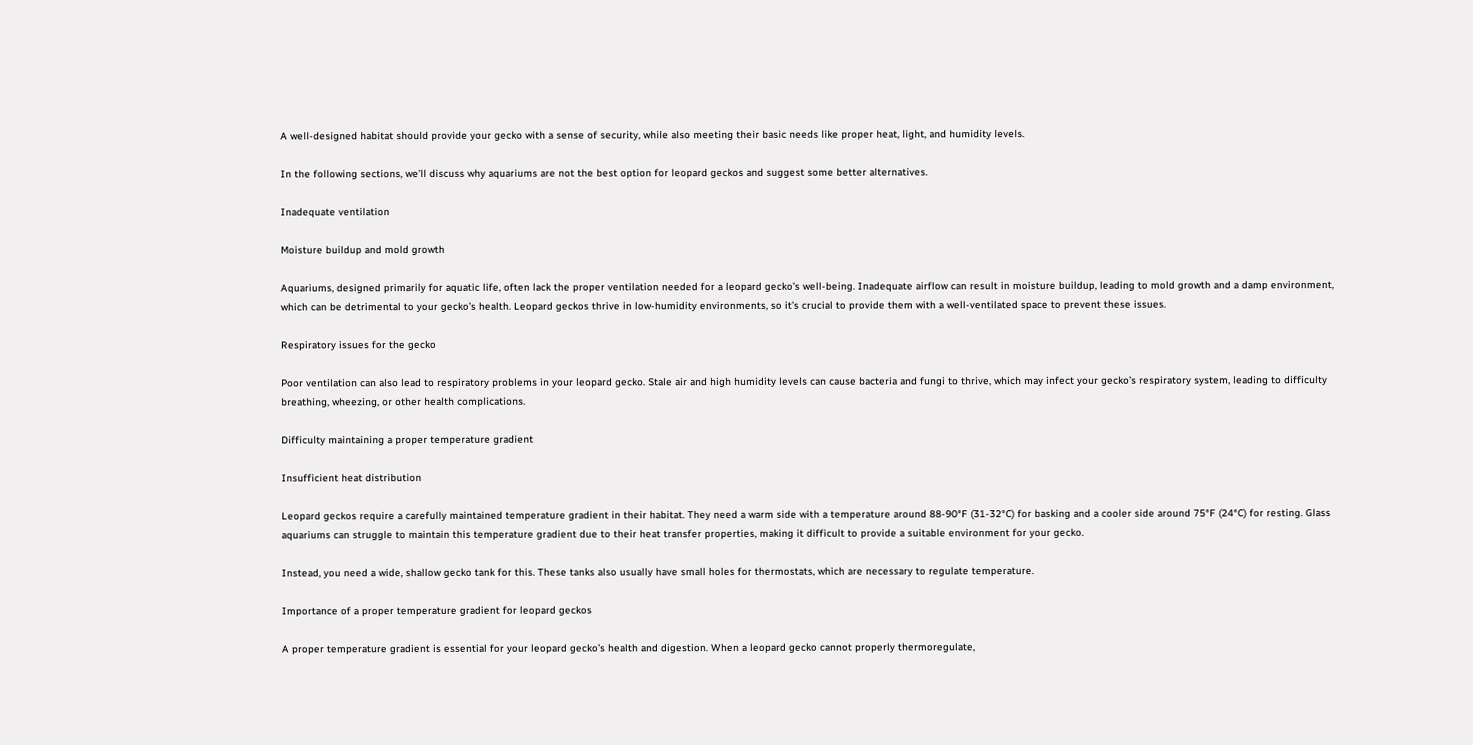A well-designed habitat should provide your gecko with a sense of security, while also meeting their basic needs like proper heat, light, and humidity levels.

In the following sections, we’ll discuss why aquariums are not the best option for leopard geckos and suggest some better alternatives.

Inadequate ventilation

Moisture buildup and mold growth

Aquariums, designed primarily for aquatic life, often lack the proper ventilation needed for a leopard gecko’s well-being. Inadequate airflow can result in moisture buildup, leading to mold growth and a damp environment, which can be detrimental to your gecko’s health. Leopard geckos thrive in low-humidity environments, so it’s crucial to provide them with a well-ventilated space to prevent these issues.

Respiratory issues for the gecko

Poor ventilation can also lead to respiratory problems in your leopard gecko. Stale air and high humidity levels can cause bacteria and fungi to thrive, which may infect your gecko’s respiratory system, leading to difficulty breathing, wheezing, or other health complications.

Difficulty maintaining a proper temperature gradient

Insufficient heat distribution

Leopard geckos require a carefully maintained temperature gradient in their habitat. They need a warm side with a temperature around 88-90°F (31-32°C) for basking and a cooler side around 75°F (24°C) for resting. Glass aquariums can struggle to maintain this temperature gradient due to their heat transfer properties, making it difficult to provide a suitable environment for your gecko.

Instead, you need a wide, shallow gecko tank for this. These tanks also usually have small holes for thermostats, which are necessary to regulate temperature.

Importance of a proper temperature gradient for leopard geckos

A proper temperature gradient is essential for your leopard gecko’s health and digestion. When a leopard gecko cannot properly thermoregulate,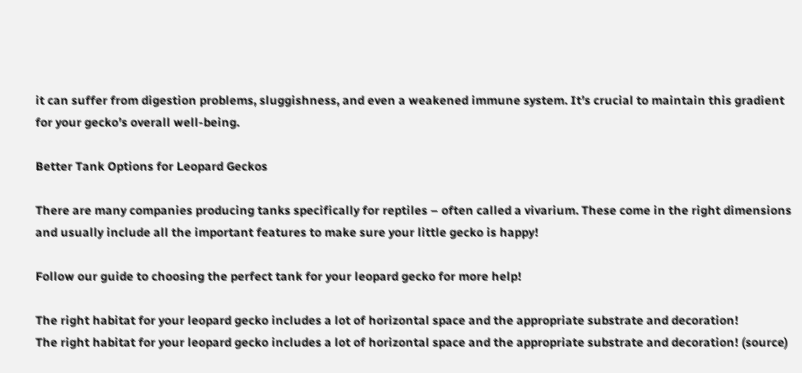it can suffer from digestion problems, sluggishness, and even a weakened immune system. It’s crucial to maintain this gradient for your gecko’s overall well-being.

Better Tank Options for Leopard Geckos

There are many companies producing tanks specifically for reptiles – often called a vivarium. These come in the right dimensions and usually include all the important features to make sure your little gecko is happy!

Follow our guide to choosing the perfect tank for your leopard gecko for more help!

The right habitat for your leopard gecko includes a lot of horizontal space and the appropriate substrate and decoration!
The right habitat for your leopard gecko includes a lot of horizontal space and the appropriate substrate and decoration! (source)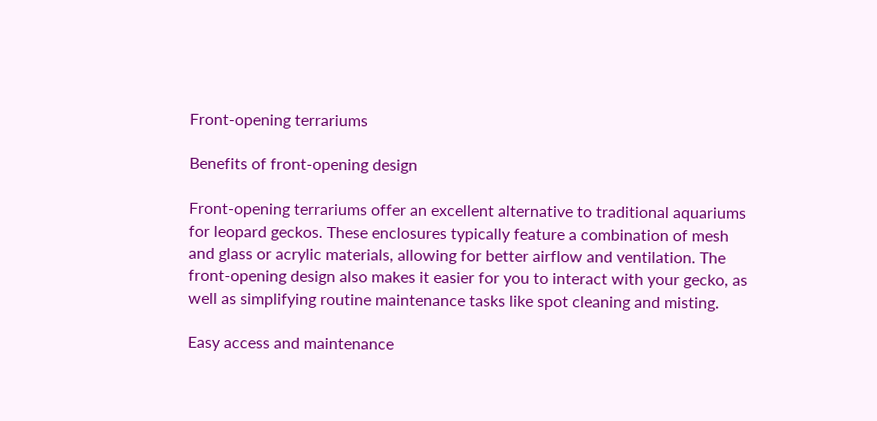Front-opening terrariums

Benefits of front-opening design

Front-opening terrariums offer an excellent alternative to traditional aquariums for leopard geckos. These enclosures typically feature a combination of mesh and glass or acrylic materials, allowing for better airflow and ventilation. The front-opening design also makes it easier for you to interact with your gecko, as well as simplifying routine maintenance tasks like spot cleaning and misting.

Easy access and maintenance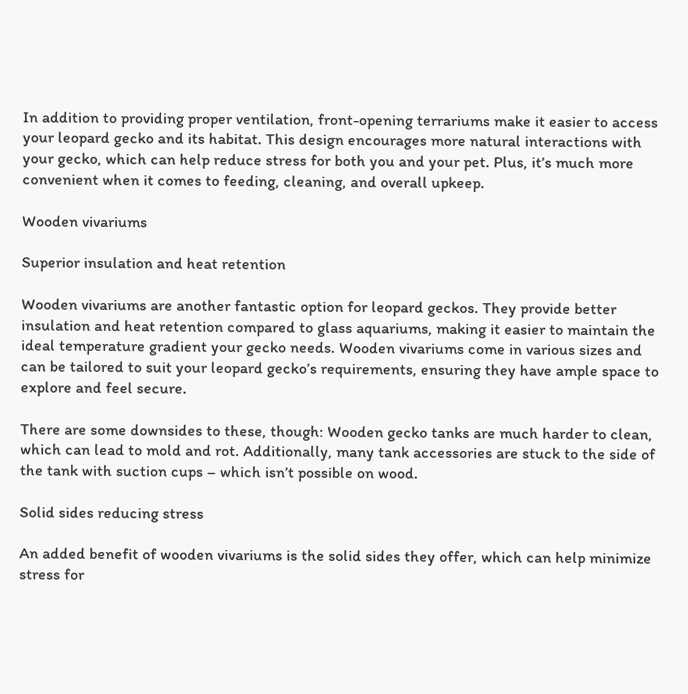In addition to providing proper ventilation, front-opening terrariums make it easier to access your leopard gecko and its habitat. This design encourages more natural interactions with your gecko, which can help reduce stress for both you and your pet. Plus, it’s much more convenient when it comes to feeding, cleaning, and overall upkeep.

Wooden vivariums

Superior insulation and heat retention

Wooden vivariums are another fantastic option for leopard geckos. They provide better insulation and heat retention compared to glass aquariums, making it easier to maintain the ideal temperature gradient your gecko needs. Wooden vivariums come in various sizes and can be tailored to suit your leopard gecko’s requirements, ensuring they have ample space to explore and feel secure.

There are some downsides to these, though: Wooden gecko tanks are much harder to clean, which can lead to mold and rot. Additionally, many tank accessories are stuck to the side of the tank with suction cups – which isn’t possible on wood.

Solid sides reducing stress

An added benefit of wooden vivariums is the solid sides they offer, which can help minimize stress for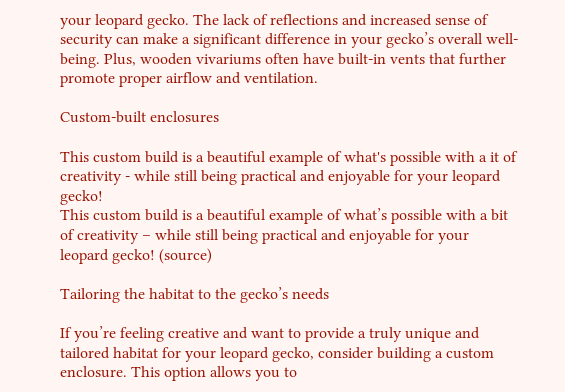your leopard gecko. The lack of reflections and increased sense of security can make a significant difference in your gecko’s overall well-being. Plus, wooden vivariums often have built-in vents that further promote proper airflow and ventilation.

Custom-built enclosures

This custom build is a beautiful example of what's possible with a it of creativity - while still being practical and enjoyable for your leopard gecko!
This custom build is a beautiful example of what’s possible with a bit of creativity – while still being practical and enjoyable for your leopard gecko! (source)

Tailoring the habitat to the gecko’s needs

If you’re feeling creative and want to provide a truly unique and tailored habitat for your leopard gecko, consider building a custom enclosure. This option allows you to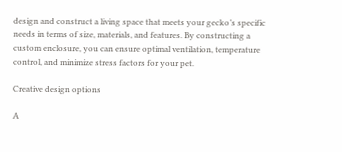design and construct a living space that meets your gecko’s specific needs in terms of size, materials, and features. By constructing a custom enclosure, you can ensure optimal ventilation, temperature control, and minimize stress factors for your pet.

Creative design options

A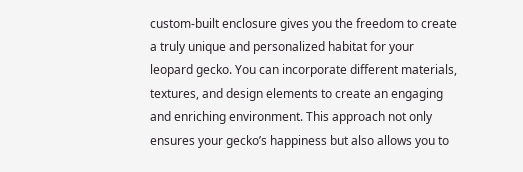custom-built enclosure gives you the freedom to create a truly unique and personalized habitat for your leopard gecko. You can incorporate different materials, textures, and design elements to create an engaging and enriching environment. This approach not only ensures your gecko’s happiness but also allows you to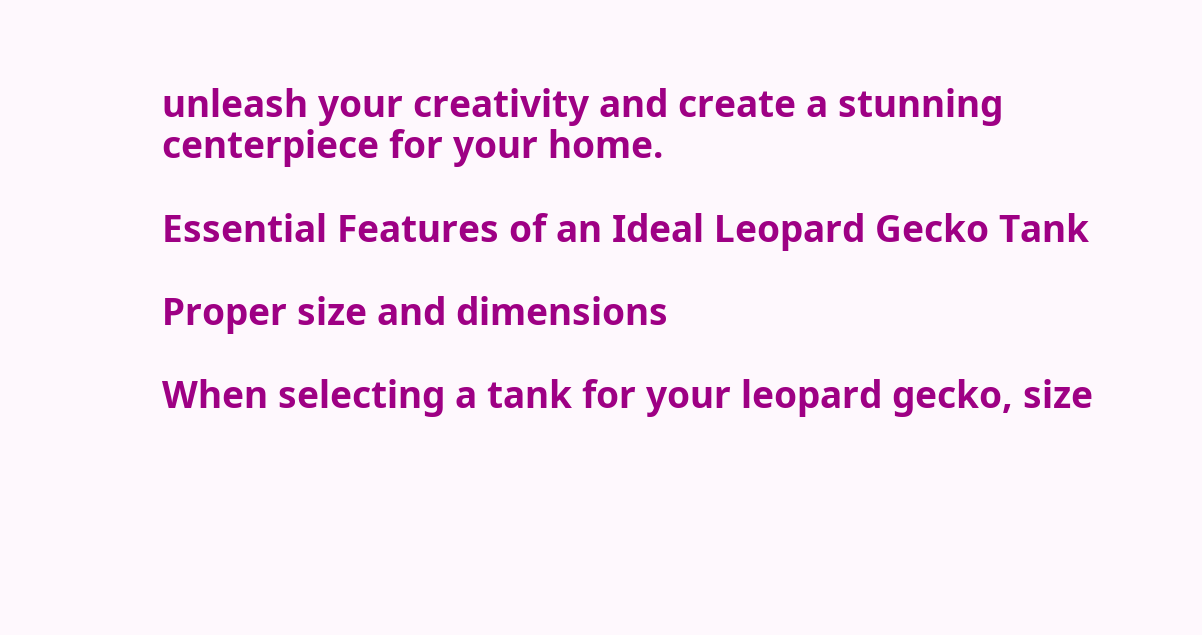unleash your creativity and create a stunning centerpiece for your home.

Essential Features of an Ideal Leopard Gecko Tank

Proper size and dimensions

When selecting a tank for your leopard gecko, size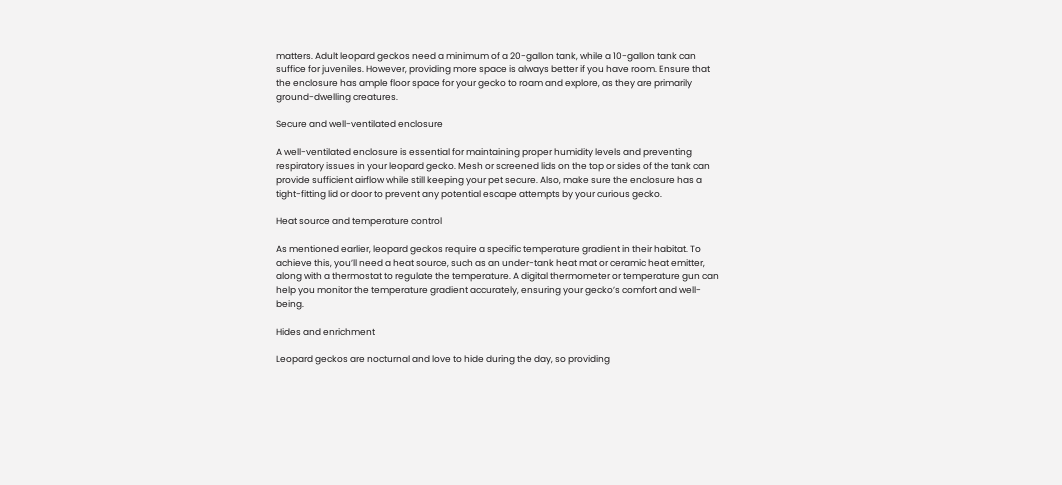matters. Adult leopard geckos need a minimum of a 20-gallon tank, while a 10-gallon tank can suffice for juveniles. However, providing more space is always better if you have room. Ensure that the enclosure has ample floor space for your gecko to roam and explore, as they are primarily ground-dwelling creatures.

Secure and well-ventilated enclosure

A well-ventilated enclosure is essential for maintaining proper humidity levels and preventing respiratory issues in your leopard gecko. Mesh or screened lids on the top or sides of the tank can provide sufficient airflow while still keeping your pet secure. Also, make sure the enclosure has a tight-fitting lid or door to prevent any potential escape attempts by your curious gecko.

Heat source and temperature control

As mentioned earlier, leopard geckos require a specific temperature gradient in their habitat. To achieve this, you’ll need a heat source, such as an under-tank heat mat or ceramic heat emitter, along with a thermostat to regulate the temperature. A digital thermometer or temperature gun can help you monitor the temperature gradient accurately, ensuring your gecko’s comfort and well-being.

Hides and enrichment

Leopard geckos are nocturnal and love to hide during the day, so providing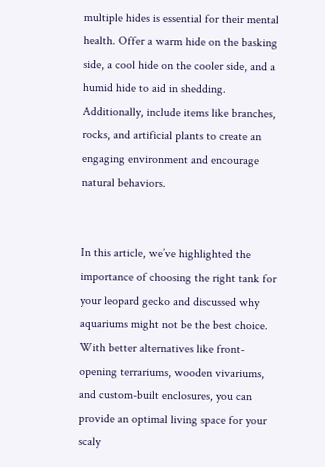multiple hides is essential for their mental health. Offer a warm hide on the basking side, a cool hide on the cooler side, and a humid hide to aid in shedding. Additionally, include items like branches, rocks, and artificial plants to create an engaging environment and encourage natural behaviors.


In this article, we’ve highlighted the importance of choosing the right tank for your leopard gecko and discussed why aquariums might not be the best choice. With better alternatives like front-opening terrariums, wooden vivariums, and custom-built enclosures, you can provide an optimal living space for your scaly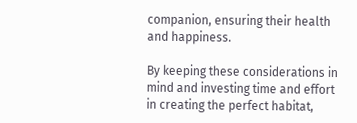companion, ensuring their health and happiness.

By keeping these considerations in mind and investing time and effort in creating the perfect habitat,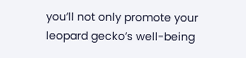you’ll not only promote your leopard gecko’s well-being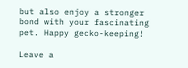but also enjoy a stronger bond with your fascinating pet. Happy gecko-keeping!

Leave a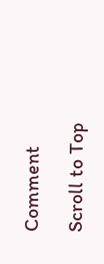Comment

Scroll to Top